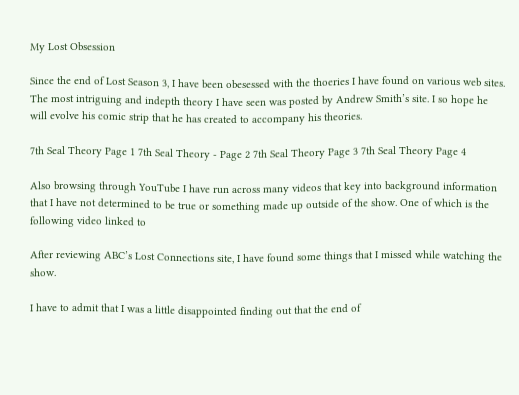My Lost Obsession

Since the end of Lost Season 3, I have been obesessed with the thoeries I have found on various web sites. The most intriguing and indepth theory I have seen was posted by Andrew Smith’s site. I so hope he will evolve his comic strip that he has created to accompany his theories.

7th Seal Theory Page 1 7th Seal Theory - Page 2 7th Seal Theory Page 3 7th Seal Theory Page 4

Also browsing through YouTube I have run across many videos that key into background information that I have not determined to be true or something made up outside of the show. One of which is the following video linked to

After reviewing ABC’s Lost Connections site, I have found some things that I missed while watching the show.

I have to admit that I was a little disappointed finding out that the end of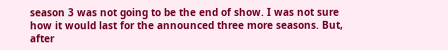season 3 was not going to be the end of show. I was not sure how it would last for the announced three more seasons. But, after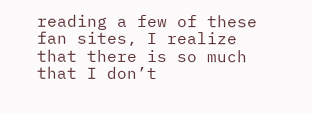reading a few of these fan sites, I realize that there is so much that I don’t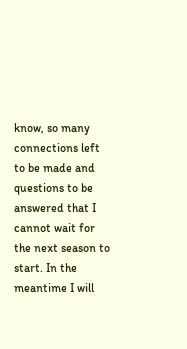know, so many connections left to be made and questions to be answered that I cannot wait for the next season to start. In the meantime I will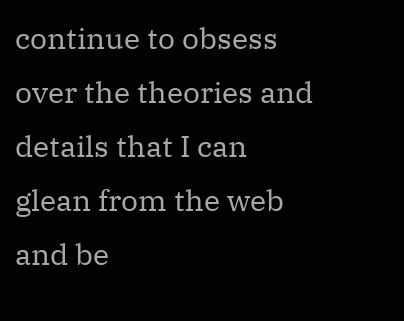continue to obsess over the theories and details that I can glean from the web and be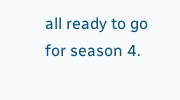all ready to go for season 4.